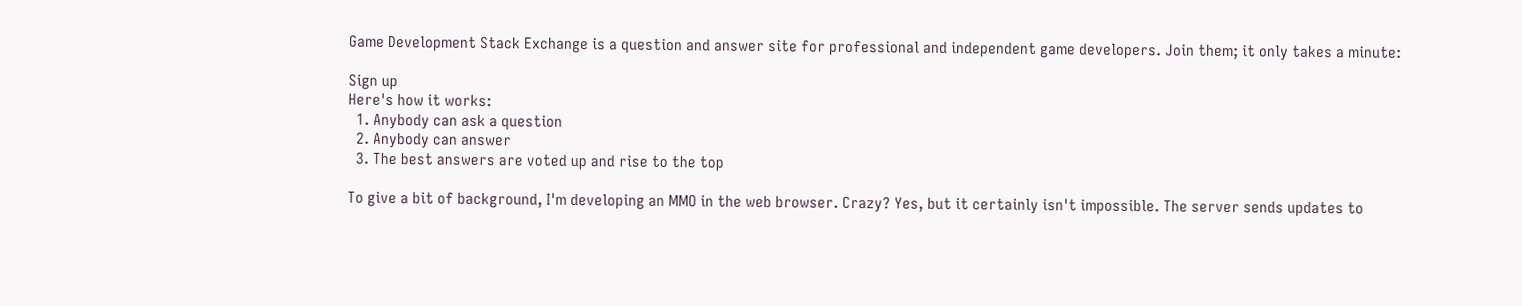Game Development Stack Exchange is a question and answer site for professional and independent game developers. Join them; it only takes a minute:

Sign up
Here's how it works:
  1. Anybody can ask a question
  2. Anybody can answer
  3. The best answers are voted up and rise to the top

To give a bit of background, I'm developing an MMO in the web browser. Crazy? Yes, but it certainly isn't impossible. The server sends updates to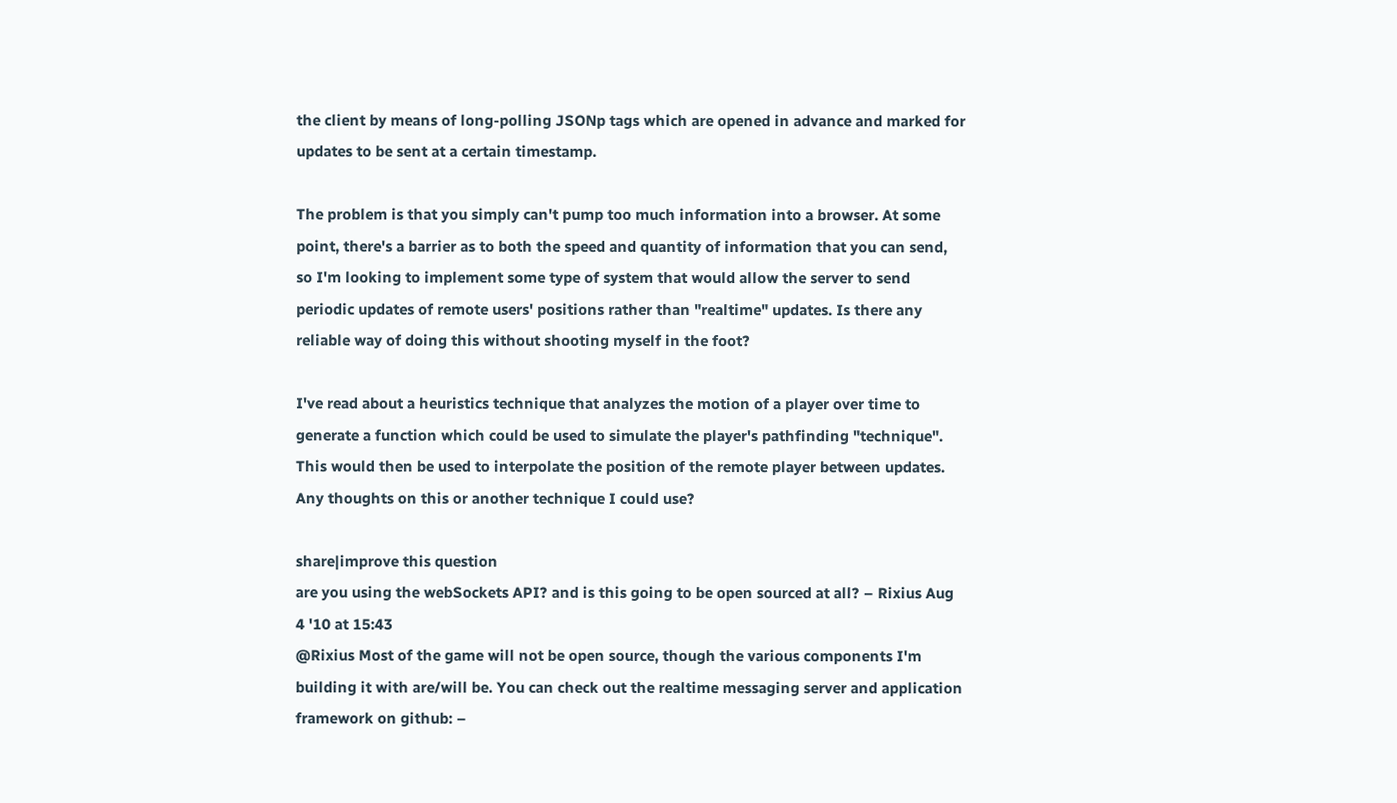the client by means of long-polling JSONp tags which are opened in advance and marked for updates to be sent at a certain timestamp.

The problem is that you simply can't pump too much information into a browser. At some point, there's a barrier as to both the speed and quantity of information that you can send, so I'm looking to implement some type of system that would allow the server to send periodic updates of remote users' positions rather than "realtime" updates. Is there any reliable way of doing this without shooting myself in the foot?

I've read about a heuristics technique that analyzes the motion of a player over time to generate a function which could be used to simulate the player's pathfinding "technique". This would then be used to interpolate the position of the remote player between updates. Any thoughts on this or another technique I could use?

share|improve this question
are you using the webSockets API? and is this going to be open sourced at all? – Rixius Aug 4 '10 at 15:43
@Rixius Most of the game will not be open source, though the various components I'm building it with are/will be. You can check out the realtime messaging server and application framework on github: –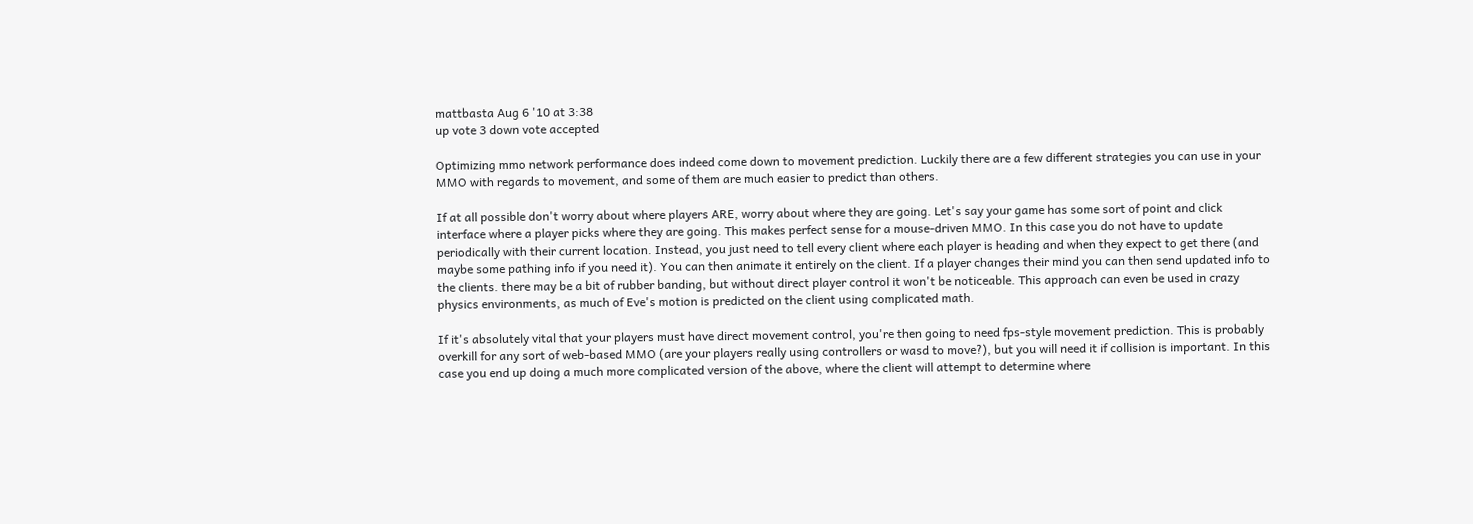mattbasta Aug 6 '10 at 3:38
up vote 3 down vote accepted

Optimizing mmo network performance does indeed come down to movement prediction. Luckily there are a few different strategies you can use in your MMO with regards to movement, and some of them are much easier to predict than others.

If at all possible don't worry about where players ARE, worry about where they are going. Let's say your game has some sort of point and click interface where a player picks where they are going. This makes perfect sense for a mouse-driven MMO. In this case you do not have to update periodically with their current location. Instead, you just need to tell every client where each player is heading and when they expect to get there (and maybe some pathing info if you need it). You can then animate it entirely on the client. If a player changes their mind you can then send updated info to the clients. there may be a bit of rubber banding, but without direct player control it won't be noticeable. This approach can even be used in crazy physics environments, as much of Eve's motion is predicted on the client using complicated math.

If it's absolutely vital that your players must have direct movement control, you're then going to need fps-style movement prediction. This is probably overkill for any sort of web-based MMO (are your players really using controllers or wasd to move?), but you will need it if collision is important. In this case you end up doing a much more complicated version of the above, where the client will attempt to determine where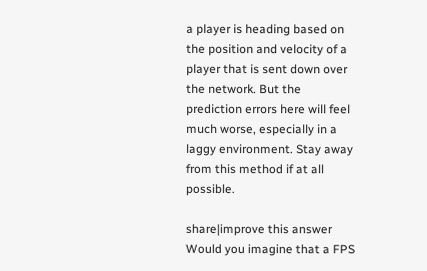a player is heading based on the position and velocity of a player that is sent down over the network. But the prediction errors here will feel much worse, especially in a laggy environment. Stay away from this method if at all possible.

share|improve this answer
Would you imagine that a FPS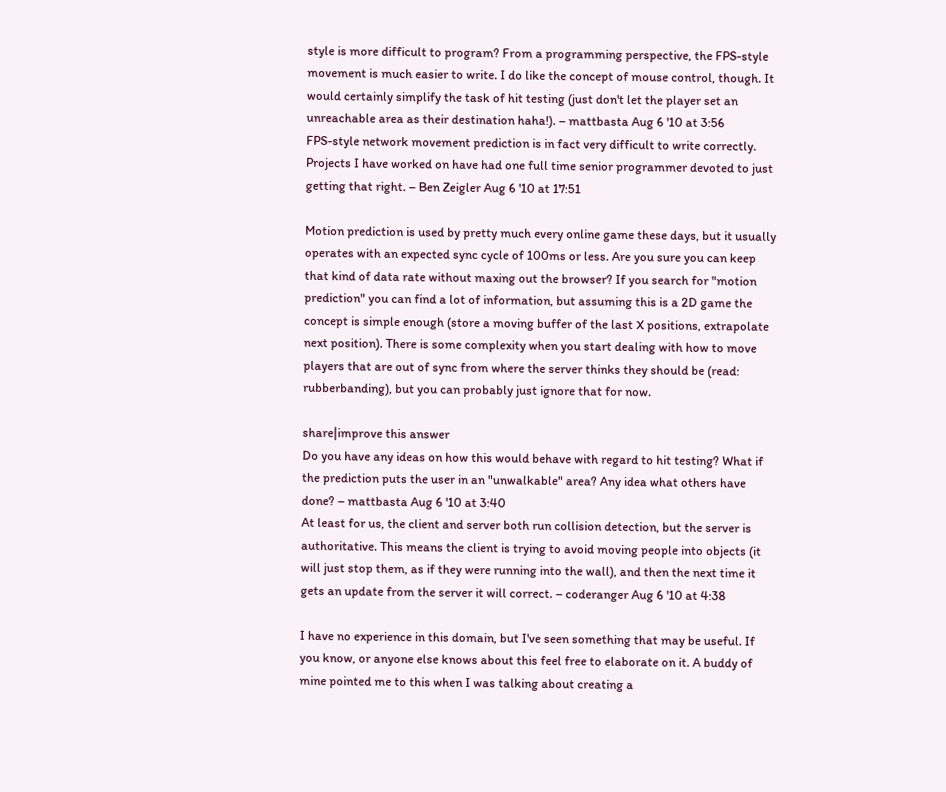style is more difficult to program? From a programming perspective, the FPS-style movement is much easier to write. I do like the concept of mouse control, though. It would certainly simplify the task of hit testing (just don't let the player set an unreachable area as their destination haha!). – mattbasta Aug 6 '10 at 3:56
FPS-style network movement prediction is in fact very difficult to write correctly. Projects I have worked on have had one full time senior programmer devoted to just getting that right. – Ben Zeigler Aug 6 '10 at 17:51

Motion prediction is used by pretty much every online game these days, but it usually operates with an expected sync cycle of 100ms or less. Are you sure you can keep that kind of data rate without maxing out the browser? If you search for "motion prediction" you can find a lot of information, but assuming this is a 2D game the concept is simple enough (store a moving buffer of the last X positions, extrapolate next position). There is some complexity when you start dealing with how to move players that are out of sync from where the server thinks they should be (read: rubberbanding), but you can probably just ignore that for now.

share|improve this answer
Do you have any ideas on how this would behave with regard to hit testing? What if the prediction puts the user in an "unwalkable" area? Any idea what others have done? – mattbasta Aug 6 '10 at 3:40
At least for us, the client and server both run collision detection, but the server is authoritative. This means the client is trying to avoid moving people into objects (it will just stop them, as if they were running into the wall), and then the next time it gets an update from the server it will correct. – coderanger Aug 6 '10 at 4:38

I have no experience in this domain, but I've seen something that may be useful. If you know, or anyone else knows about this feel free to elaborate on it. A buddy of mine pointed me to this when I was talking about creating a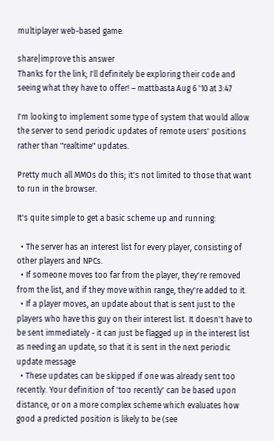multiplayer web-based game.

share|improve this answer
Thanks for the link; I'll definitely be exploring their code and seeing what they have to offer! – mattbasta Aug 6 '10 at 3:47

I'm looking to implement some type of system that would allow the server to send periodic updates of remote users' positions rather than "realtime" updates.

Pretty much all MMOs do this; it's not limited to those that want to run in the browser.

It's quite simple to get a basic scheme up and running:

  • The server has an interest list for every player, consisting of other players and NPCs.
  • If someone moves too far from the player, they're removed from the list, and if they move within range, they're added to it.
  • If a player moves, an update about that is sent just to the players who have this guy on their interest list. It doesn't have to be sent immediately - it can just be flagged up in the interest list as needing an update, so that it is sent in the next periodic update message
  • These updates can be skipped if one was already sent too recently. Your definition of 'too recently' can be based upon distance, or on a more complex scheme which evaluates how good a predicted position is likely to be (see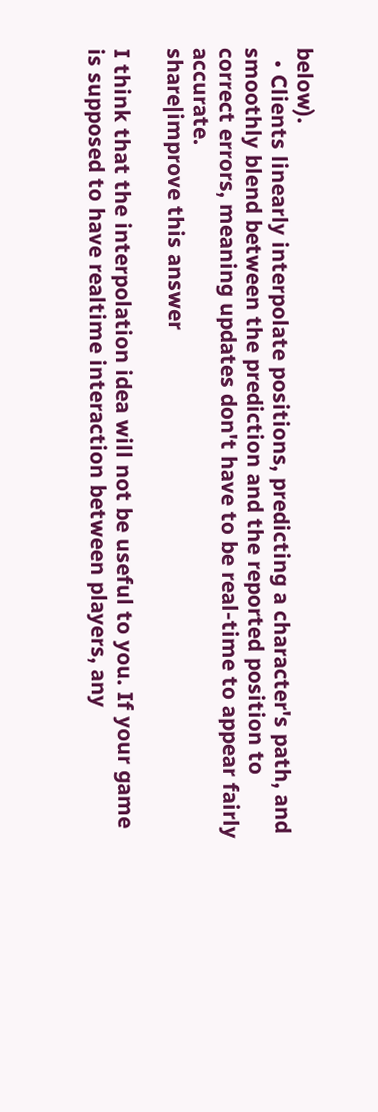below).
  • Clients linearly interpolate positions, predicting a character's path, and smoothly blend between the prediction and the reported position to correct errors, meaning updates don't have to be real-time to appear fairly accurate.
share|improve this answer

I think that the interpolation idea will not be useful to you. If your game is supposed to have realtime interaction between players, any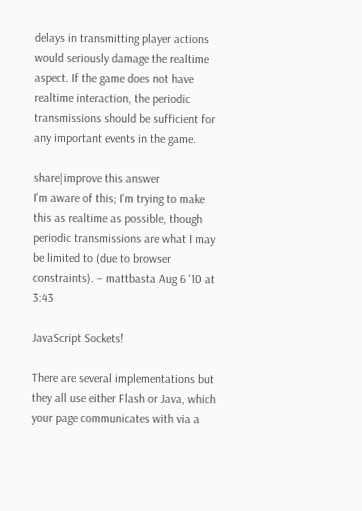delays in transmitting player actions would seriously damage the realtime aspect. If the game does not have realtime interaction, the periodic transmissions should be sufficient for any important events in the game.

share|improve this answer
I'm aware of this; I'm trying to make this as realtime as possible, though periodic transmissions are what I may be limited to (due to browser constraints). – mattbasta Aug 6 '10 at 3:43

JavaScript Sockets!

There are several implementations but they all use either Flash or Java, which your page communicates with via a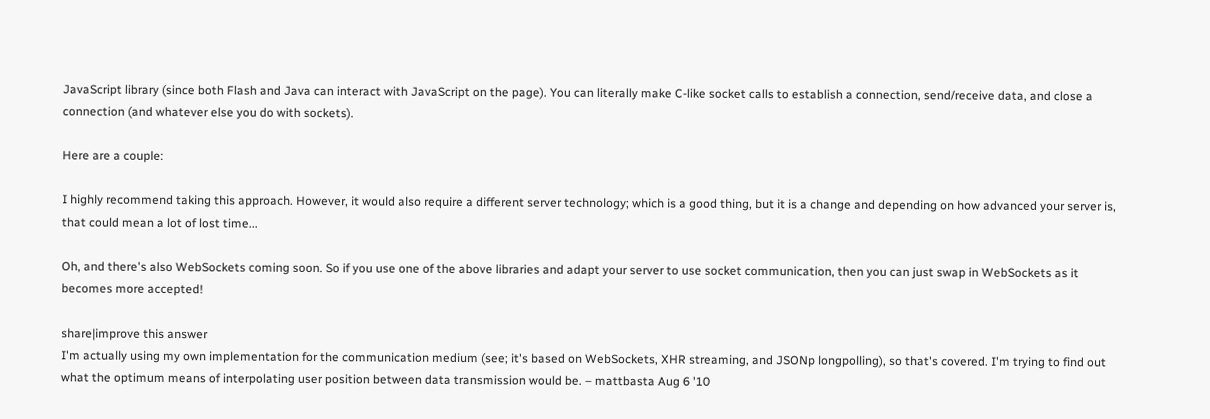JavaScript library (since both Flash and Java can interact with JavaScript on the page). You can literally make C-like socket calls to establish a connection, send/receive data, and close a connection (and whatever else you do with sockets).

Here are a couple:

I highly recommend taking this approach. However, it would also require a different server technology; which is a good thing, but it is a change and depending on how advanced your server is, that could mean a lot of lost time...

Oh, and there's also WebSockets coming soon. So if you use one of the above libraries and adapt your server to use socket communication, then you can just swap in WebSockets as it becomes more accepted!

share|improve this answer
I'm actually using my own implementation for the communication medium (see; it's based on WebSockets, XHR streaming, and JSONp longpolling), so that's covered. I'm trying to find out what the optimum means of interpolating user position between data transmission would be. – mattbasta Aug 6 '10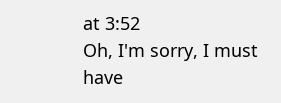at 3:52
Oh, I'm sorry, I must have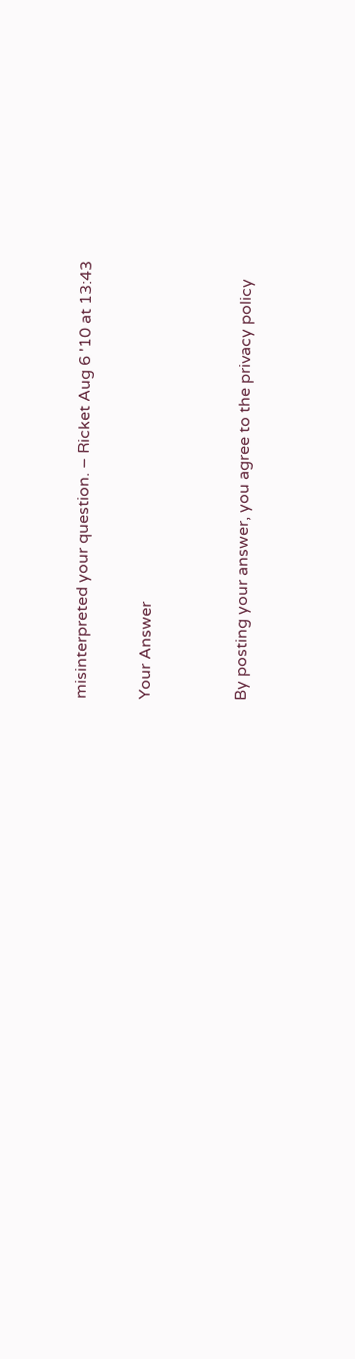misinterpreted your question. – Ricket Aug 6 '10 at 13:43

Your Answer


By posting your answer, you agree to the privacy policy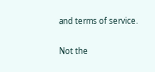and terms of service.

Not the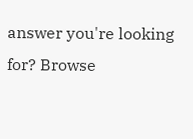answer you're looking for? Browse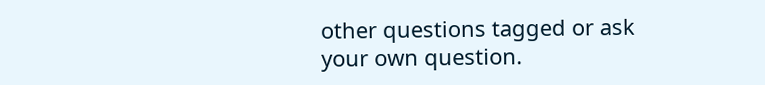other questions tagged or ask your own question.